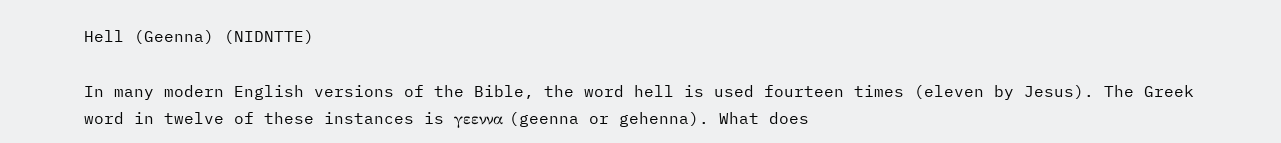Hell (Geenna) (NIDNTTE)

In many modern English versions of the Bible, the word hell is used fourteen times (eleven by Jesus). The Greek word in twelve of these instances is γεεννα (geenna or gehenna). What does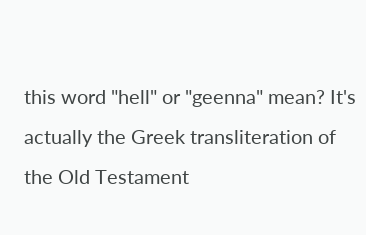this word "hell" or "geenna" mean? It's actually the Greek transliteration of the Old Testament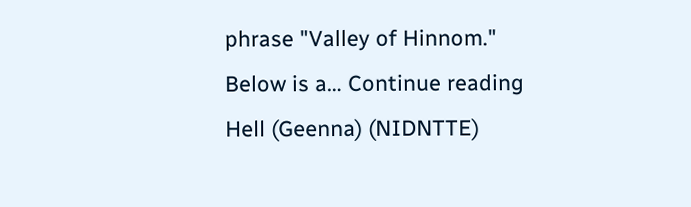phrase "Valley of Hinnom." Below is a… Continue reading Hell (Geenna) (NIDNTTE)